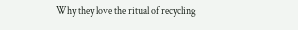Why they love the ritual of recycling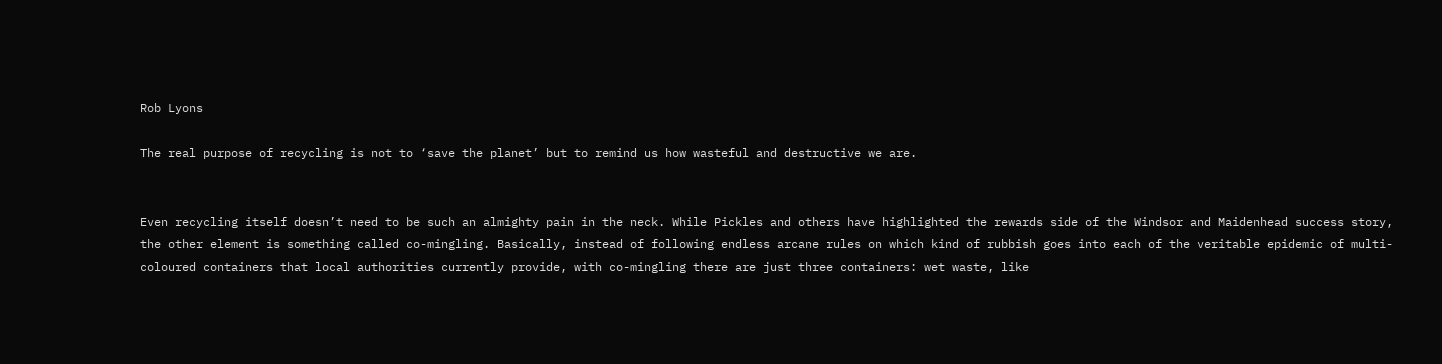Rob Lyons

The real purpose of recycling is not to ‘save the planet’ but to remind us how wasteful and destructive we are.


Even recycling itself doesn’t need to be such an almighty pain in the neck. While Pickles and others have highlighted the rewards side of the Windsor and Maidenhead success story, the other element is something called co-mingling. Basically, instead of following endless arcane rules on which kind of rubbish goes into each of the veritable epidemic of multi-coloured containers that local authorities currently provide, with co-mingling there are just three containers: wet waste, like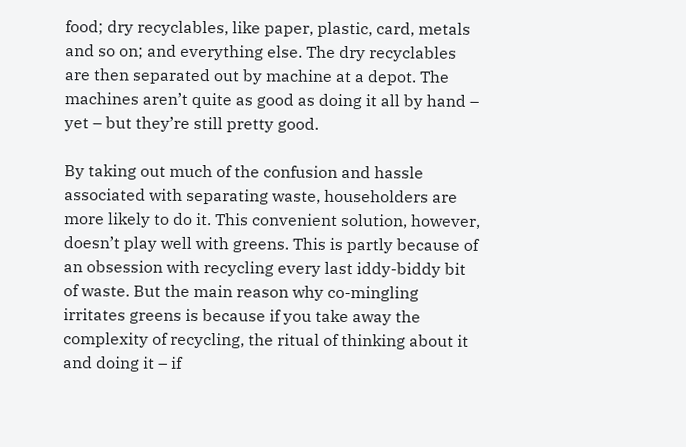food; dry recyclables, like paper, plastic, card, metals and so on; and everything else. The dry recyclables are then separated out by machine at a depot. The machines aren’t quite as good as doing it all by hand – yet – but they’re still pretty good.

By taking out much of the confusion and hassle associated with separating waste, householders are more likely to do it. This convenient solution, however, doesn’t play well with greens. This is partly because of an obsession with recycling every last iddy-biddy bit of waste. But the main reason why co-mingling irritates greens is because if you take away the complexity of recycling, the ritual of thinking about it and doing it – if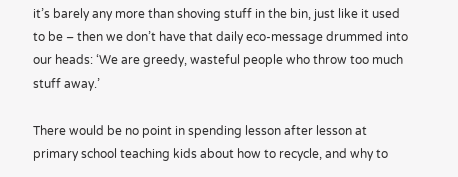it’s barely any more than shoving stuff in the bin, just like it used to be – then we don’t have that daily eco-message drummed into our heads: ‘We are greedy, wasteful people who throw too much stuff away.’

There would be no point in spending lesson after lesson at primary school teaching kids about how to recycle, and why to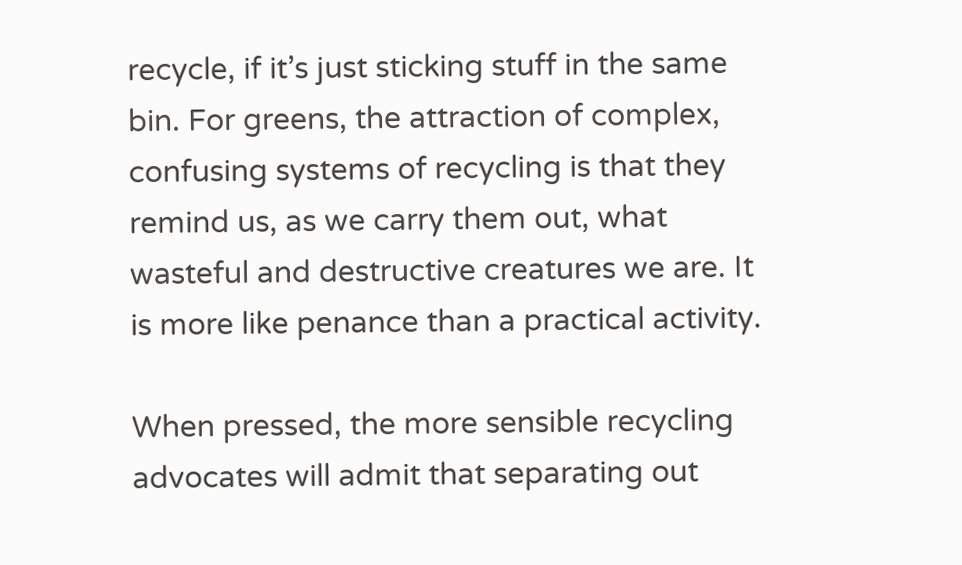recycle, if it’s just sticking stuff in the same bin. For greens, the attraction of complex, confusing systems of recycling is that they remind us, as we carry them out, what wasteful and destructive creatures we are. It is more like penance than a practical activity.

When pressed, the more sensible recycling advocates will admit that separating out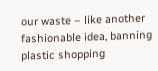our waste – like another fashionable idea, banning plastic shopping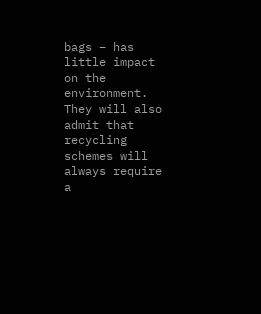bags – has little impact on the environment. They will also admit that recycling schemes will always require a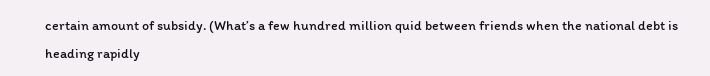certain amount of subsidy. (What’s a few hundred million quid between friends when the national debt is heading rapidly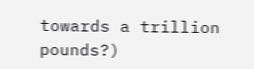towards a trillion pounds?)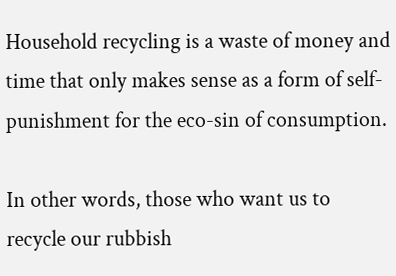Household recycling is a waste of money and time that only makes sense as a form of self-punishment for the eco-sin of consumption.

In other words, those who want us to recycle our rubbish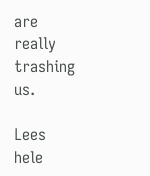are really trashing us.

Lees hele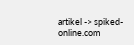artikel -> spiked-online.com